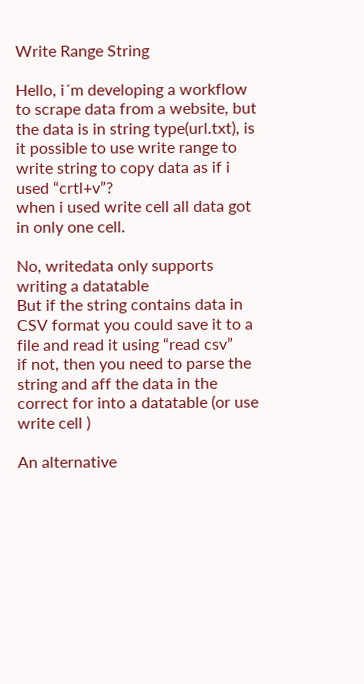Write Range String

Hello, i´m developing a workflow to scrape data from a website, but the data is in string type(url.txt), is it possible to use write range to write string to copy data as if i used “crtl+v”?
when i used write cell all data got in only one cell.

No, writedata only supports writing a datatable
But if the string contains data in CSV format you could save it to a file and read it using “read csv”
if not, then you need to parse the string and aff the data in the correct for into a datatable (or use write cell )

An alternative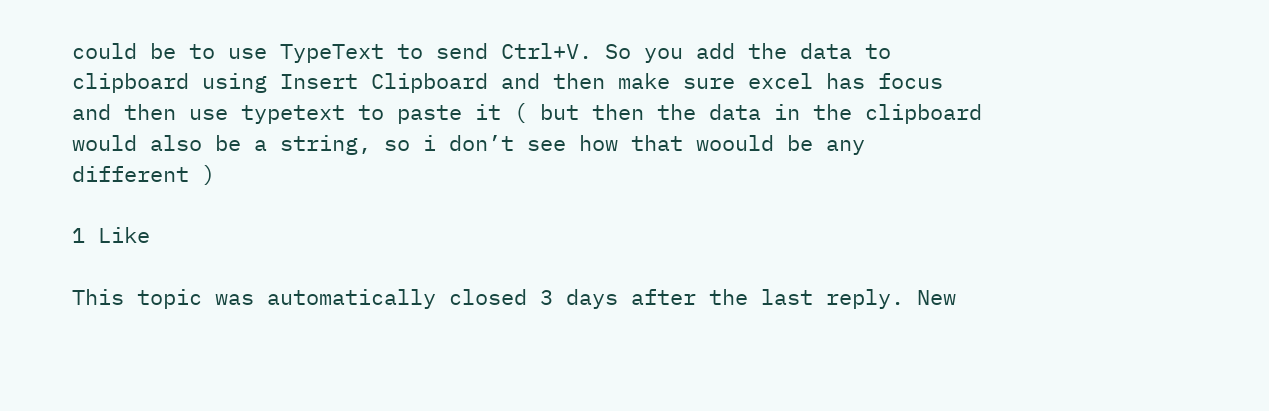could be to use TypeText to send Ctrl+V. So you add the data to clipboard using Insert Clipboard and then make sure excel has focus and then use typetext to paste it ( but then the data in the clipboard would also be a string, so i don’t see how that woould be any different )

1 Like

This topic was automatically closed 3 days after the last reply. New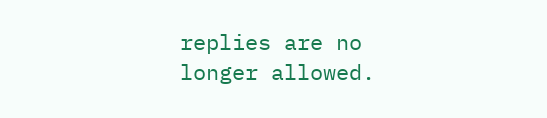replies are no longer allowed.